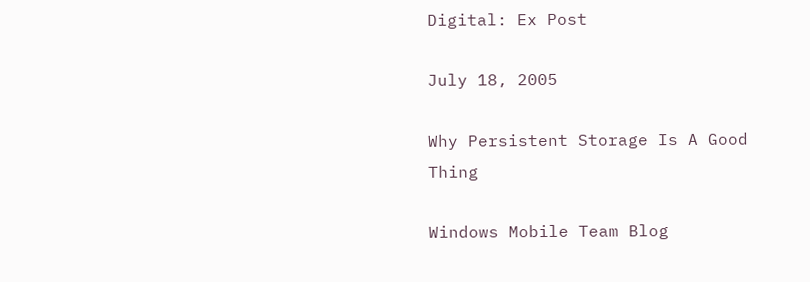Digital: Ex Post

July 18, 2005

Why Persistent Storage Is A Good Thing

Windows Mobile Team Blog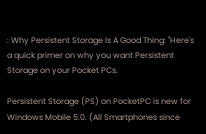: Why Persistent Storage Is A Good Thing: "Here's a quick primer on why you want Persistent Storage on your Pocket PCs.

Persistent Storage (PS) on PocketPC is new for Windows Mobile 5.0. (All Smartphones since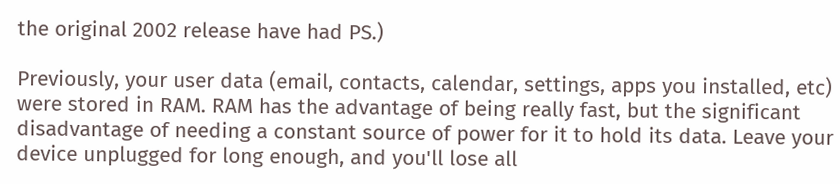the original 2002 release have had PS.)

Previously, your user data (email, contacts, calendar, settings, apps you installed, etc) were stored in RAM. RAM has the advantage of being really fast, but the significant disadvantage of needing a constant source of power for it to hold its data. Leave your device unplugged for long enough, and you'll lose all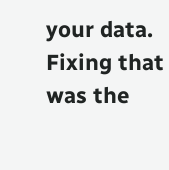your data. Fixing that was the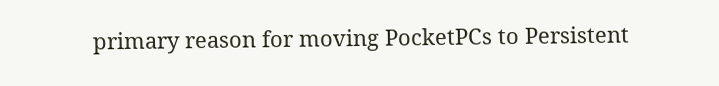primary reason for moving PocketPCs to Persistent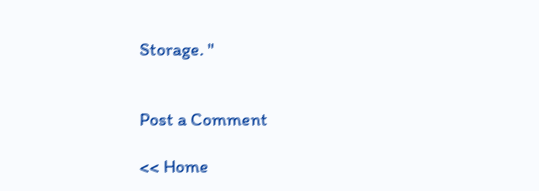Storage. "


Post a Comment

<< Home